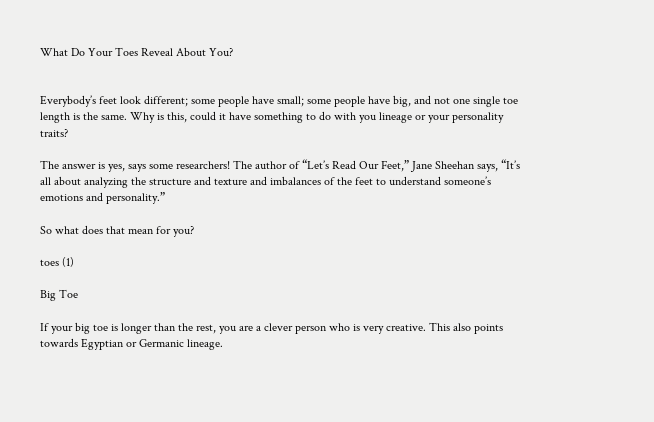What Do Your Toes Reveal About You?


Everybody’s feet look different; some people have small; some people have big, and not one single toe length is the same. Why is this, could it have something to do with you lineage or your personality traits?

The answer is yes, says some researchers! The author of “Let’s Read Our Feet,” Jane Sheehan says, “It’s all about analyzing the structure and texture and imbalances of the feet to understand someone’s emotions and personality.”

So what does that mean for you?

toes (1)

Big Toe

If your big toe is longer than the rest, you are a clever person who is very creative. This also points towards Egyptian or Germanic lineage.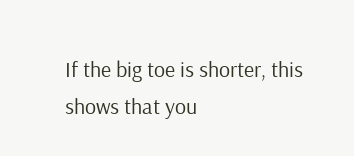If the big toe is shorter, this shows that you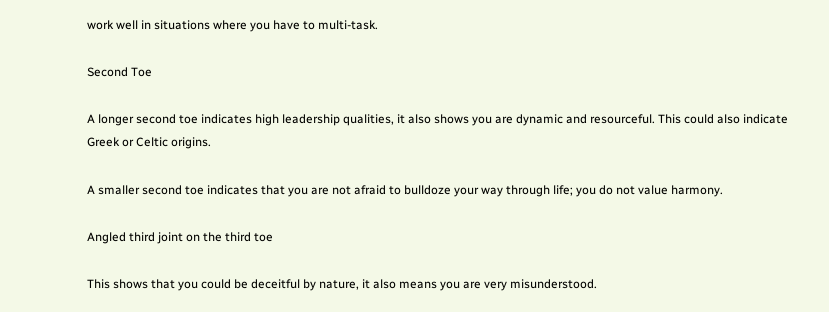work well in situations where you have to multi-task.

Second Toe

A longer second toe indicates high leadership qualities, it also shows you are dynamic and resourceful. This could also indicate Greek or Celtic origins.

A smaller second toe indicates that you are not afraid to bulldoze your way through life; you do not value harmony.

Angled third joint on the third toe

This shows that you could be deceitful by nature, it also means you are very misunderstood.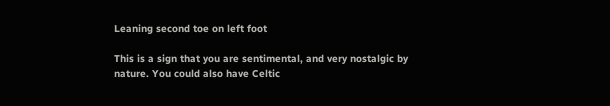Leaning second toe on left foot

This is a sign that you are sentimental, and very nostalgic by nature. You could also have Celtic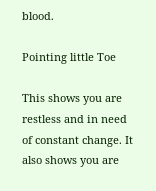blood.

Pointing little Toe

This shows you are restless and in need of constant change. It also shows you are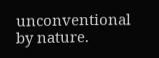unconventional by nature.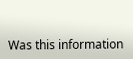Was this information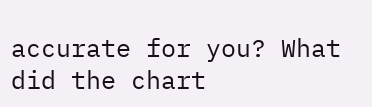accurate for you? What did the chart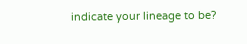indicate your lineage to be?